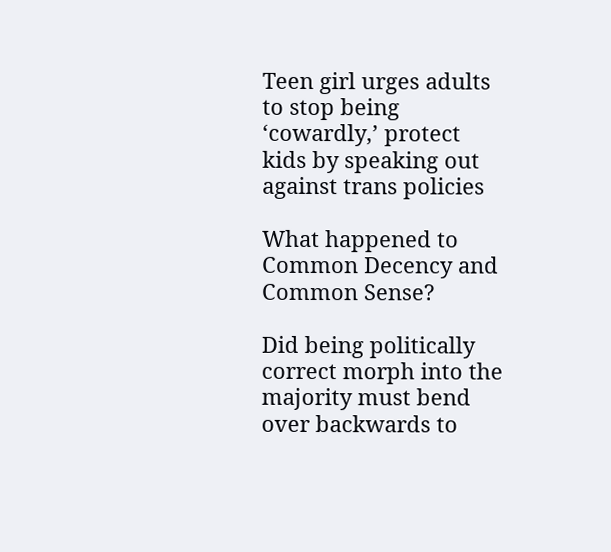Teen girl urges adults to stop being ‘cowardly,’ protect kids by speaking out against trans policies

What happened to Common Decency and Common Sense?

Did being politically correct morph into the majority must bend over backwards to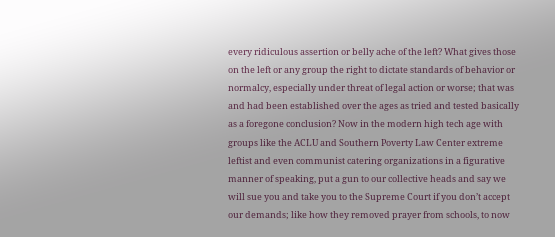every ridiculous assertion or belly ache of the left? What gives those on the left or any group the right to dictate standards of behavior or normalcy, especially under threat of legal action or worse; that was and had been established over the ages as tried and tested basically as a foregone conclusion? Now in the modern high tech age with groups like the ACLU and Southern Poverty Law Center extreme leftist and even communist catering organizations in a figurative manner of speaking, put a gun to our collective heads and say we will sue you and take you to the Supreme Court if you don’t accept our demands; like how they removed prayer from schools, to now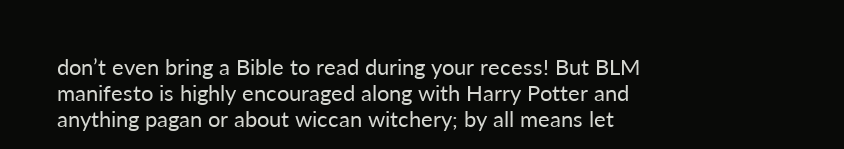don’t even bring a Bible to read during your recess! But BLM manifesto is highly encouraged along with Harry Potter and anything pagan or about wiccan witchery; by all means let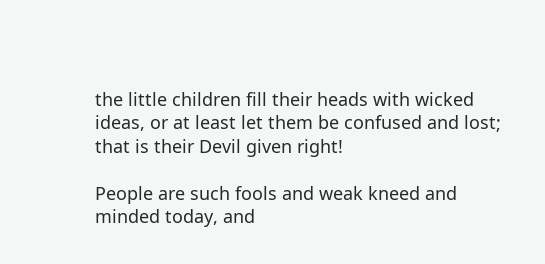the little children fill their heads with wicked ideas, or at least let them be confused and lost; that is their Devil given right!

People are such fools and weak kneed and minded today, and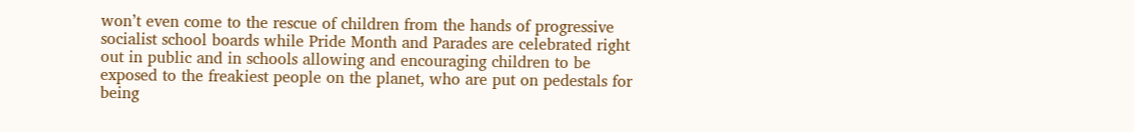won’t even come to the rescue of children from the hands of progressive socialist school boards while Pride Month and Parades are celebrated right out in public and in schools allowing and encouraging children to be exposed to the freakiest people on the planet, who are put on pedestals for being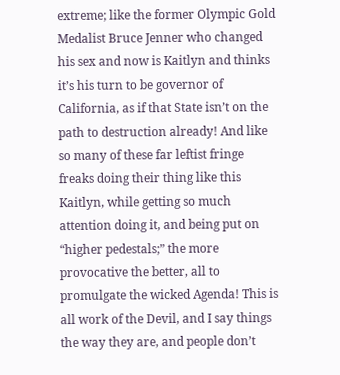extreme; like the former Olympic Gold Medalist Bruce Jenner who changed his sex and now is Kaitlyn and thinks it’s his turn to be governor of California, as if that State isn’t on the path to destruction already! And like so many of these far leftist fringe freaks doing their thing like this Kaitlyn, while getting so much attention doing it, and being put on “higher pedestals;” the more provocative the better, all to promulgate the wicked Agenda! This is all work of the Devil, and I say things the way they are, and people don’t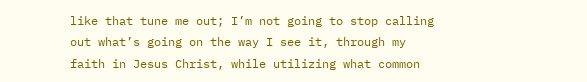like that tune me out; I’m not going to stop calling out what’s going on the way I see it, through my faith in Jesus Christ, while utilizing what common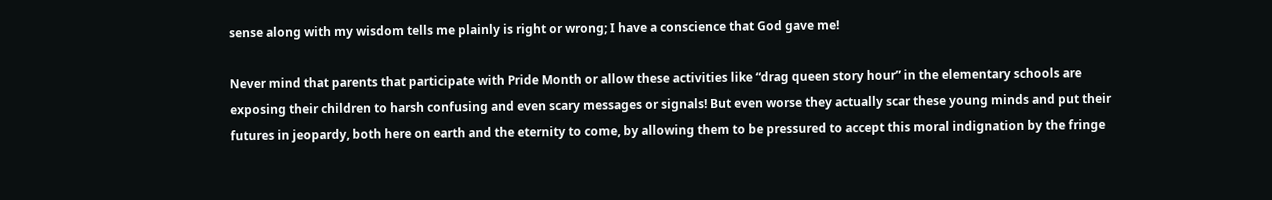sense along with my wisdom tells me plainly is right or wrong; I have a conscience that God gave me!

Never mind that parents that participate with Pride Month or allow these activities like “drag queen story hour” in the elementary schools are exposing their children to harsh confusing and even scary messages or signals! But even worse they actually scar these young minds and put their futures in jeopardy, both here on earth and the eternity to come, by allowing them to be pressured to accept this moral indignation by the fringe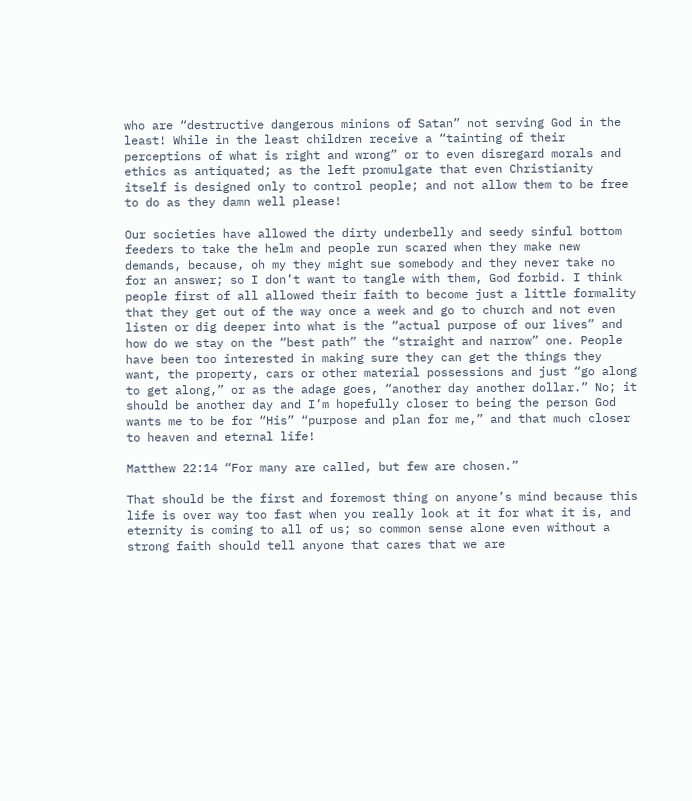who are “destructive dangerous minions of Satan” not serving God in the least! While in the least children receive a “tainting of their perceptions of what is right and wrong” or to even disregard morals and ethics as antiquated; as the left promulgate that even Christianity itself is designed only to control people; and not allow them to be free to do as they damn well please!

Our societies have allowed the dirty underbelly and seedy sinful bottom feeders to take the helm and people run scared when they make new demands, because, oh my they might sue somebody and they never take no for an answer; so I don’t want to tangle with them, God forbid. I think people first of all allowed their faith to become just a little formality that they get out of the way once a week and go to church and not even listen or dig deeper into what is the “actual purpose of our lives” and how do we stay on the “best path” the “straight and narrow” one. People have been too interested in making sure they can get the things they want, the property, cars or other material possessions and just “go along to get along,” or as the adage goes, “another day another dollar.” No; it should be another day and I’m hopefully closer to being the person God wants me to be for “His” “purpose and plan for me,” and that much closer to heaven and eternal life!

Matthew 22:14 “For many are called, but few are chosen.”

That should be the first and foremost thing on anyone’s mind because this life is over way too fast when you really look at it for what it is, and eternity is coming to all of us; so common sense alone even without a strong faith should tell anyone that cares that we are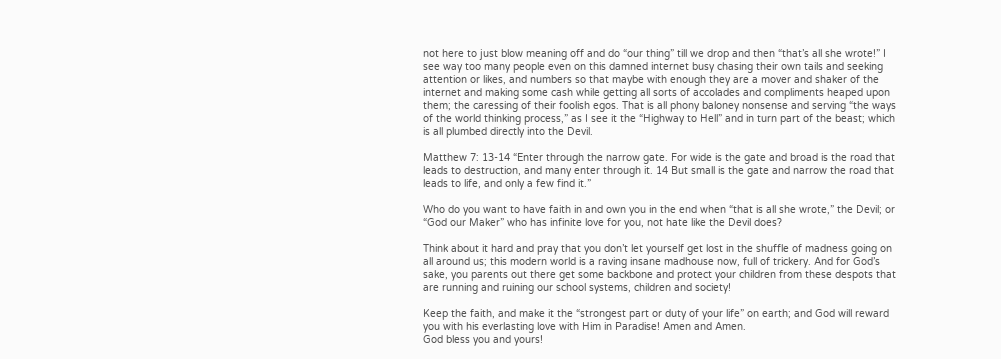not here to just blow meaning off and do “our thing” till we drop and then “that’s all she wrote!” I see way too many people even on this damned internet busy chasing their own tails and seeking attention or likes, and numbers so that maybe with enough they are a mover and shaker of the internet and making some cash while getting all sorts of accolades and compliments heaped upon them; the caressing of their foolish egos. That is all phony baloney nonsense and serving “the ways of the world thinking process,” as I see it the “Highway to Hell” and in turn part of the beast; which is all plumbed directly into the Devil.

Matthew 7: 13-14 “Enter through the narrow gate. For wide is the gate and broad is the road that leads to destruction, and many enter through it. 14 But small is the gate and narrow the road that leads to life, and only a few find it.”

Who do you want to have faith in and own you in the end when “that is all she wrote,” the Devil; or “God our Maker” who has infinite love for you, not hate like the Devil does?

Think about it hard and pray that you don’t let yourself get lost in the shuffle of madness going on all around us; this modern world is a raving insane madhouse now, full of trickery. And for God’s sake, you parents out there get some backbone and protect your children from these despots that are running and ruining our school systems, children and society!

Keep the faith, and make it the “strongest part or duty of your life” on earth; and God will reward you with his everlasting love with Him in Paradise! Amen and Amen.
God bless you and yours!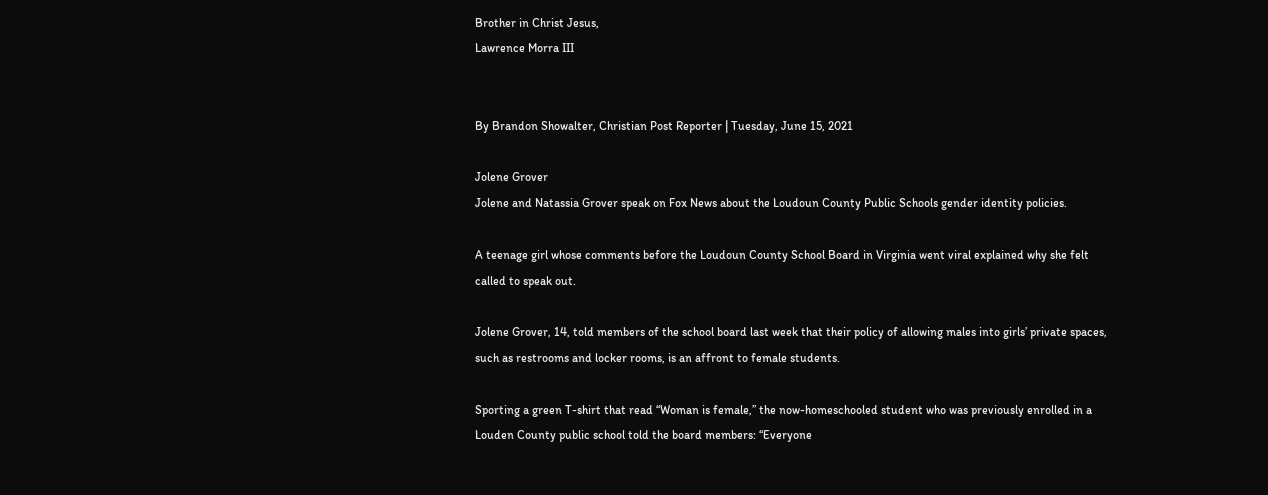Brother in Christ Jesus,
Lawrence Morra III


By Brandon Showalter, Christian Post Reporter | Tuesday, June 15, 2021

Jolene Grover
Jolene and Natassia Grover speak on Fox News about the Loudoun County Public Schools gender identity policies.

A teenage girl whose comments before the Loudoun County School Board in Virginia went viral explained why she felt called to speak out.

Jolene Grover, 14, told members of the school board last week that their policy of allowing males into girls’ private spaces, such as restrooms and locker rooms, is an affront to female students.

Sporting a green T-shirt that read “Woman is female,” the now-homeschooled student who was previously enrolled in a Louden County public school told the board members: “Everyone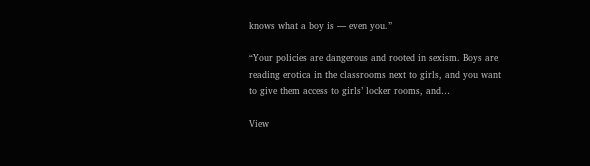knows what a boy is — even you.”

“Your policies are dangerous and rooted in sexism. Boys are reading erotica in the classrooms next to girls, and you want to give them access to girls’ locker rooms, and…

View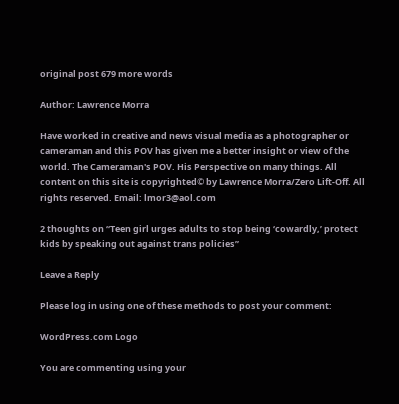original post 679 more words

Author: Lawrence Morra

Have worked in creative and news visual media as a photographer or cameraman and this POV has given me a better insight or view of the world. The Cameraman's POV. His Perspective on many things. All content on this site is copyrighted© by Lawrence Morra/Zero Lift-Off. All rights reserved. Email: lmor3@aol.com

2 thoughts on “Teen girl urges adults to stop being ‘cowardly,’ protect kids by speaking out against trans policies”

Leave a Reply

Please log in using one of these methods to post your comment:

WordPress.com Logo

You are commenting using your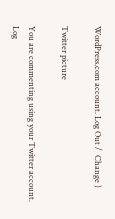WordPress.com account. Log Out /  Change )

Twitter picture

You are commenting using your Twitter account. Log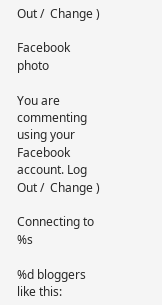Out /  Change )

Facebook photo

You are commenting using your Facebook account. Log Out /  Change )

Connecting to %s

%d bloggers like this: